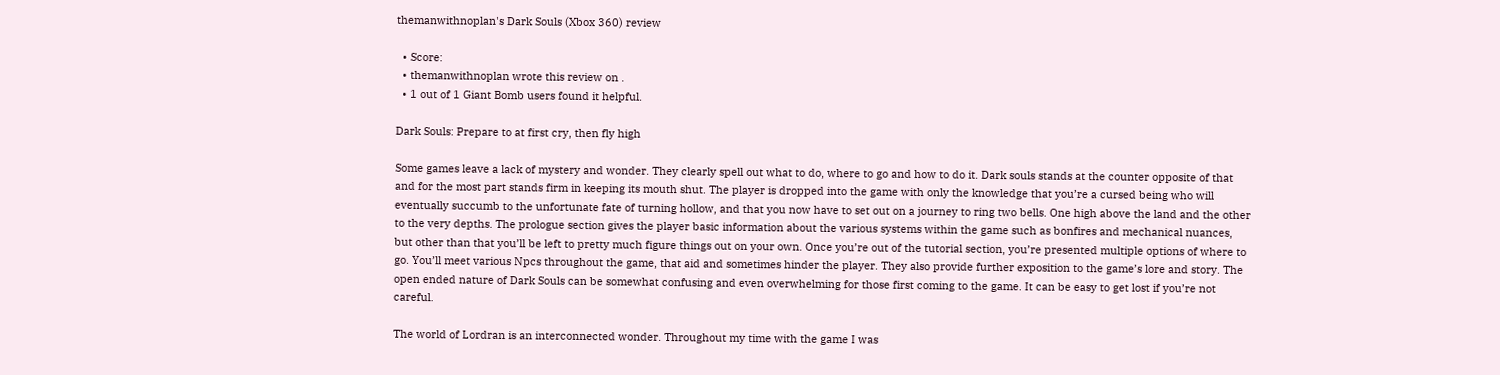themanwithnoplan's Dark Souls (Xbox 360) review

  • Score:
  • themanwithnoplan wrote this review on .
  • 1 out of 1 Giant Bomb users found it helpful.

Dark Souls: Prepare to at first cry, then fly high

Some games leave a lack of mystery and wonder. They clearly spell out what to do, where to go and how to do it. Dark souls stands at the counter opposite of that and for the most part stands firm in keeping its mouth shut. The player is dropped into the game with only the knowledge that you’re a cursed being who will eventually succumb to the unfortunate fate of turning hollow, and that you now have to set out on a journey to ring two bells. One high above the land and the other to the very depths. The prologue section gives the player basic information about the various systems within the game such as bonfires and mechanical nuances, but other than that you’ll be left to pretty much figure things out on your own. Once you’re out of the tutorial section, you’re presented multiple options of where to go. You’ll meet various Npcs throughout the game, that aid and sometimes hinder the player. They also provide further exposition to the game’s lore and story. The open ended nature of Dark Souls can be somewhat confusing and even overwhelming for those first coming to the game. It can be easy to get lost if you’re not careful.

The world of Lordran is an interconnected wonder. Throughout my time with the game I was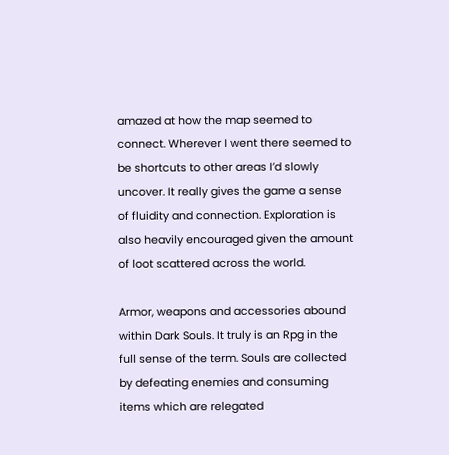amazed at how the map seemed to connect. Wherever I went there seemed to be shortcuts to other areas I’d slowly uncover. It really gives the game a sense of fluidity and connection. Exploration is also heavily encouraged given the amount of loot scattered across the world.

Armor, weapons and accessories abound within Dark Souls. It truly is an Rpg in the full sense of the term. Souls are collected by defeating enemies and consuming items which are relegated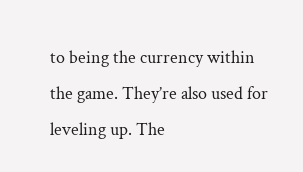to being the currency within the game. They’re also used for leveling up. The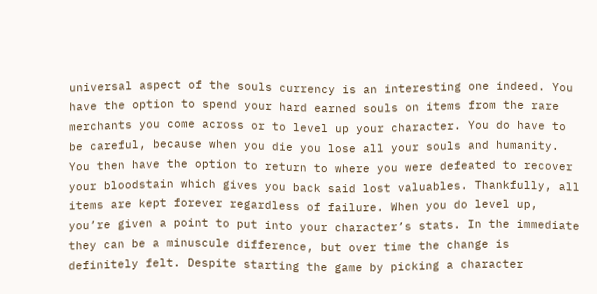universal aspect of the souls currency is an interesting one indeed. You have the option to spend your hard earned souls on items from the rare merchants you come across or to level up your character. You do have to be careful, because when you die you lose all your souls and humanity. You then have the option to return to where you were defeated to recover your bloodstain which gives you back said lost valuables. Thankfully, all items are kept forever regardless of failure. When you do level up, you’re given a point to put into your character’s stats. In the immediate they can be a minuscule difference, but over time the change is definitely felt. Despite starting the game by picking a character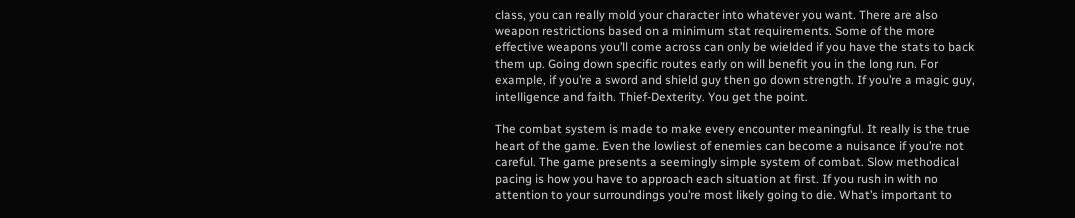class, you can really mold your character into whatever you want. There are also weapon restrictions based on a minimum stat requirements. Some of the more effective weapons you’ll come across can only be wielded if you have the stats to back them up. Going down specific routes early on will benefit you in the long run. For example, if you’re a sword and shield guy then go down strength. If you’re a magic guy, intelligence and faith. Thief-Dexterity. You get the point.

The combat system is made to make every encounter meaningful. It really is the true heart of the game. Even the lowliest of enemies can become a nuisance if you’re not careful. The game presents a seemingly simple system of combat. Slow methodical pacing is how you have to approach each situation at first. If you rush in with no attention to your surroundings you’re most likely going to die. What’s important to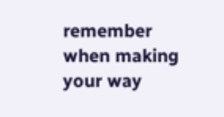remember when making your way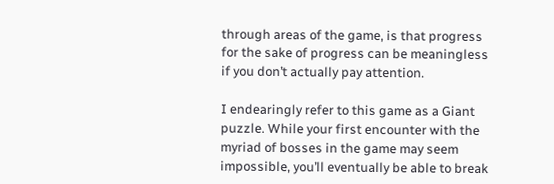through areas of the game, is that progress for the sake of progress can be meaningless if you don’t actually pay attention.

I endearingly refer to this game as a Giant puzzle. While your first encounter with the myriad of bosses in the game may seem impossible, you’ll eventually be able to break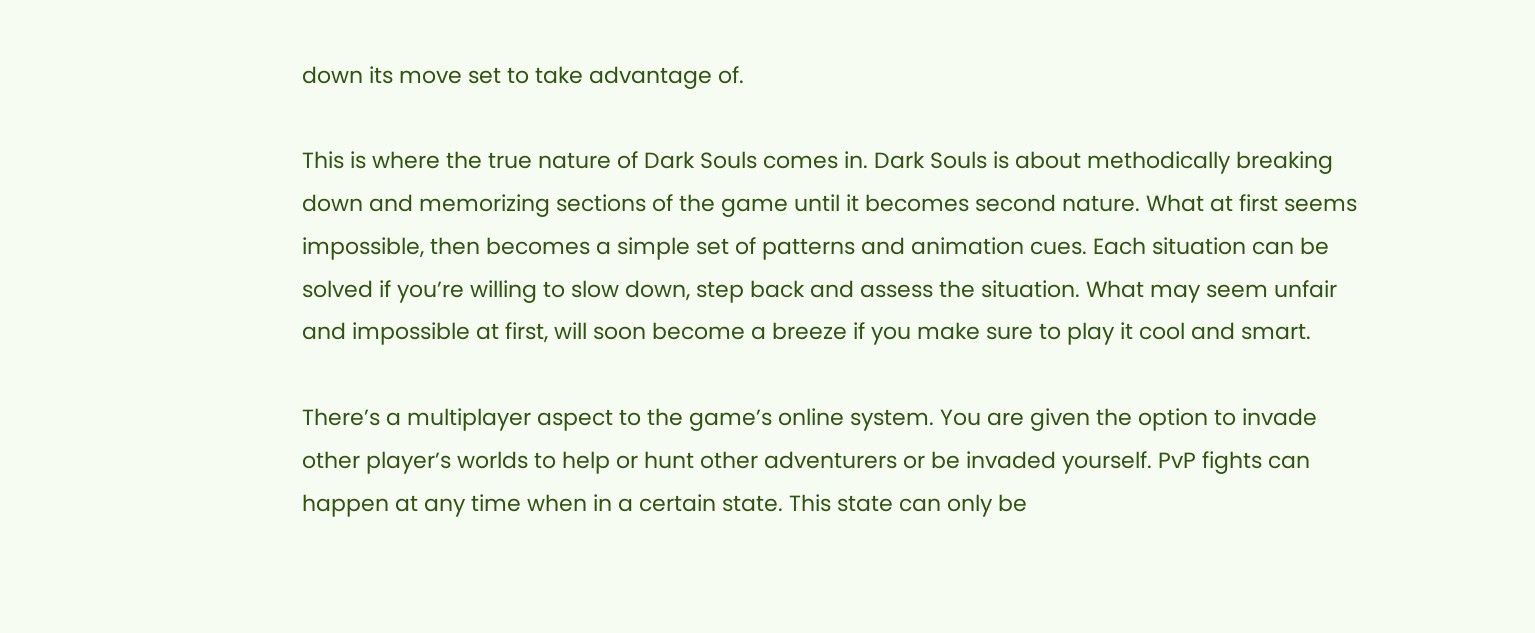down its move set to take advantage of.

This is where the true nature of Dark Souls comes in. Dark Souls is about methodically breaking down and memorizing sections of the game until it becomes second nature. What at first seems impossible, then becomes a simple set of patterns and animation cues. Each situation can be solved if you’re willing to slow down, step back and assess the situation. What may seem unfair and impossible at first, will soon become a breeze if you make sure to play it cool and smart.

There’s a multiplayer aspect to the game’s online system. You are given the option to invade other player’s worlds to help or hunt other adventurers or be invaded yourself. PvP fights can happen at any time when in a certain state. This state can only be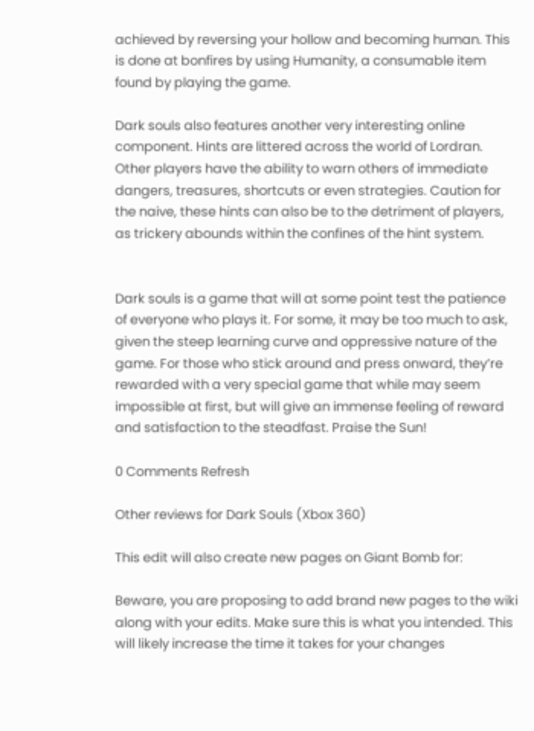achieved by reversing your hollow and becoming human. This is done at bonfires by using Humanity, a consumable item found by playing the game.

Dark souls also features another very interesting online component. Hints are littered across the world of Lordran. Other players have the ability to warn others of immediate dangers, treasures, shortcuts or even strategies. Caution for the naive, these hints can also be to the detriment of players, as trickery abounds within the confines of the hint system.


Dark souls is a game that will at some point test the patience of everyone who plays it. For some, it may be too much to ask, given the steep learning curve and oppressive nature of the game. For those who stick around and press onward, they’re rewarded with a very special game that while may seem impossible at first, but will give an immense feeling of reward and satisfaction to the steadfast. Praise the Sun!

0 Comments Refresh

Other reviews for Dark Souls (Xbox 360)

This edit will also create new pages on Giant Bomb for:

Beware, you are proposing to add brand new pages to the wiki along with your edits. Make sure this is what you intended. This will likely increase the time it takes for your changes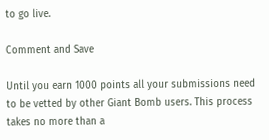to go live.

Comment and Save

Until you earn 1000 points all your submissions need to be vetted by other Giant Bomb users. This process takes no more than a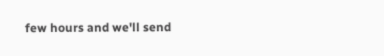few hours and we'll send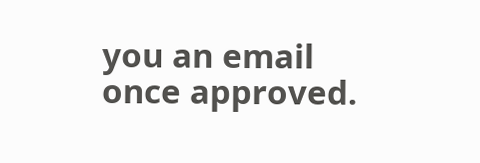you an email once approved.